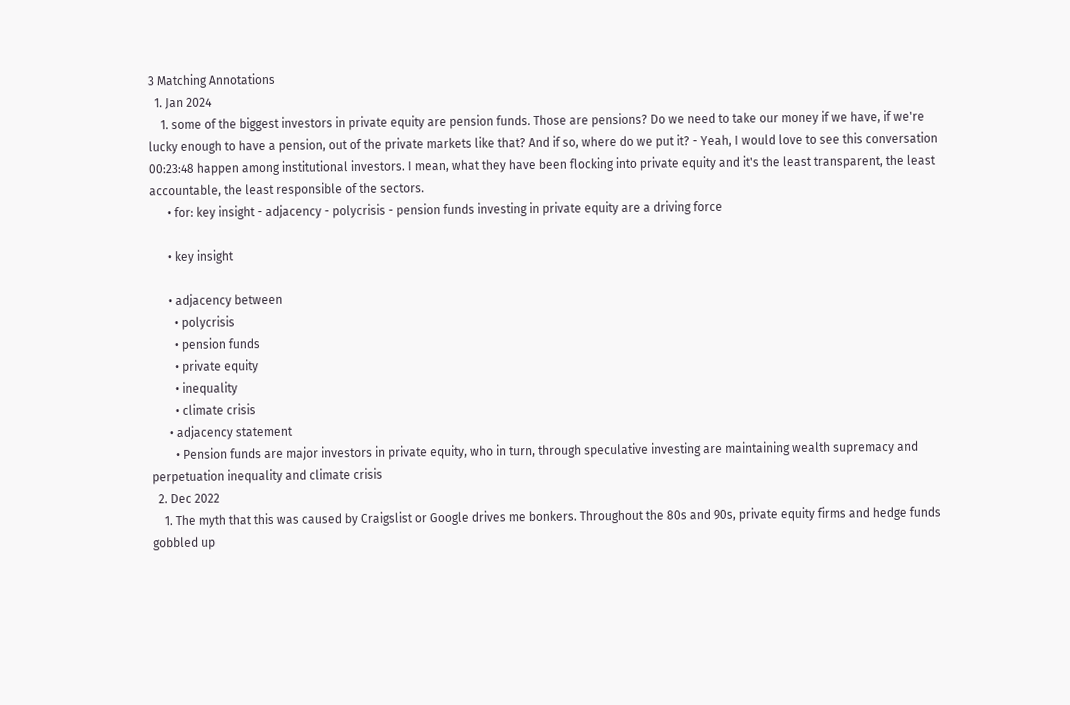3 Matching Annotations
  1. Jan 2024
    1. some of the biggest investors in private equity are pension funds. Those are pensions? Do we need to take our money if we have, if we're lucky enough to have a pension, out of the private markets like that? And if so, where do we put it? - Yeah, I would love to see this conversation 00:23:48 happen among institutional investors. I mean, what they have been flocking into private equity and it's the least transparent, the least accountable, the least responsible of the sectors.
      • for: key insight - adjacency - polycrisis - pension funds investing in private equity are a driving force

      • key insight

      • adjacency between
        • polycrisis
        • pension funds
        • private equity
        • inequality
        • climate crisis
      • adjacency statement
        • Pension funds are major investors in private equity, who in turn, through speculative investing are maintaining wealth supremacy and perpetuation inequality and climate crisis
  2. Dec 2022
    1. The myth that this was caused by Craigslist or Google drives me bonkers. Throughout the 80s and 90s, private equity firms and hedge funds gobbled up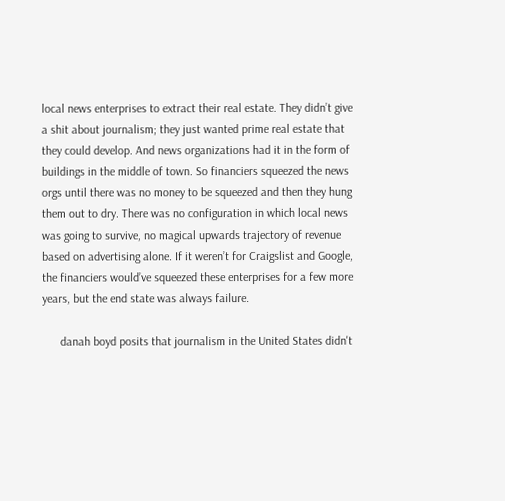local news enterprises to extract their real estate. They didn’t give a shit about journalism; they just wanted prime real estate that they could develop. And news organizations had it in the form of buildings in the middle of town. So financiers squeezed the news orgs until there was no money to be squeezed and then they hung them out to dry. There was no configuration in which local news was going to survive, no magical upwards trajectory of revenue based on advertising alone. If it weren’t for Craigslist and Google, the financiers would’ve squeezed these enterprises for a few more years, but the end state was always failure.

      danah boyd posits that journalism in the United States didn't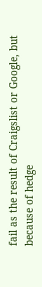fail as the result of Craigslist or Google, but because of hedge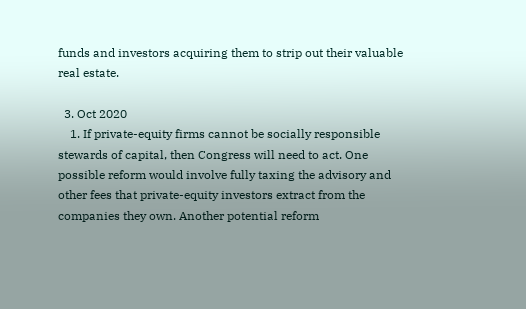funds and investors acquiring them to strip out their valuable real estate.

  3. Oct 2020
    1. If private-equity firms cannot be socially responsible stewards of capital, then Congress will need to act. One possible reform would involve fully taxing the advisory and other fees that private-equity investors extract from the companies they own. Another potential reform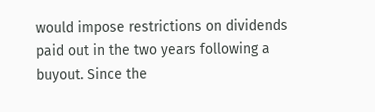would impose restrictions on dividends paid out in the two years following a buyout. Since the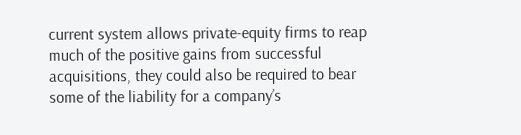current system allows private-equity firms to reap much of the positive gains from successful acquisitions, they could also be required to bear some of the liability for a company’s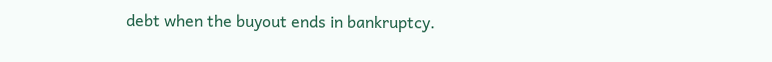debt when the buyout ends in bankruptcy.